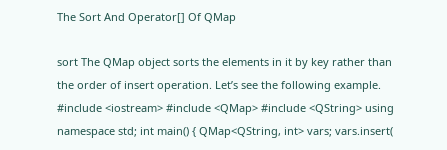The Sort And Operator[] Of QMap

sort The QMap object sorts the elements in it by key rather than the order of insert operation. Let’s see the following example. #include <iostream> #include <QMap> #include <QString> using namespace std; int main() { QMap<QString, int> vars; vars.insert(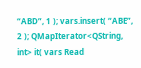“ABD”, 1 ); vars.insert( “ABE”, 2 ); QMapIterator<QString, int> it( vars Read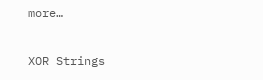more…

XOR Strings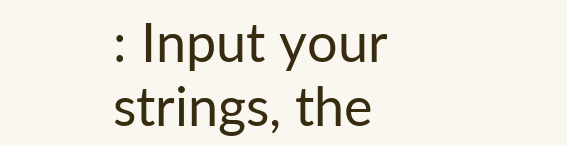: Input your strings, the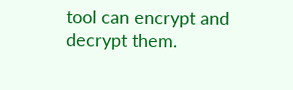tool can encrypt and decrypt them.